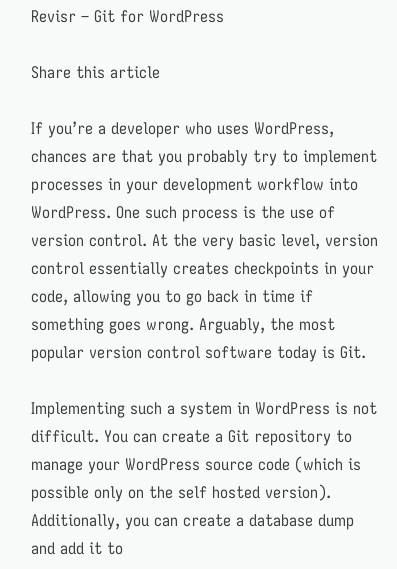Revisr – Git for WordPress

Share this article

If you’re a developer who uses WordPress, chances are that you probably try to implement processes in your development workflow into WordPress. One such process is the use of version control. At the very basic level, version control essentially creates checkpoints in your code, allowing you to go back in time if something goes wrong. Arguably, the most popular version control software today is Git.

Implementing such a system in WordPress is not difficult. You can create a Git repository to manage your WordPress source code (which is possible only on the self hosted version). Additionally, you can create a database dump and add it to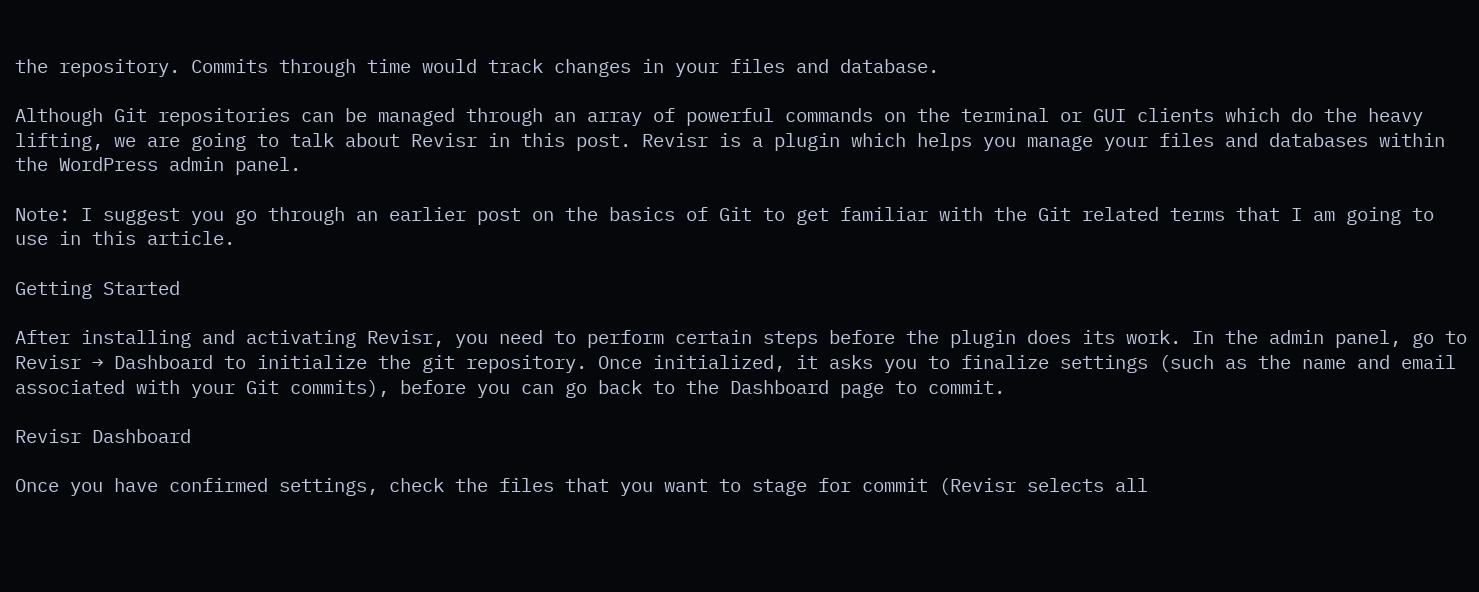the repository. Commits through time would track changes in your files and database.

Although Git repositories can be managed through an array of powerful commands on the terminal or GUI clients which do the heavy lifting, we are going to talk about Revisr in this post. Revisr is a plugin which helps you manage your files and databases within the WordPress admin panel.

Note: I suggest you go through an earlier post on the basics of Git to get familiar with the Git related terms that I am going to use in this article.

Getting Started

After installing and activating Revisr, you need to perform certain steps before the plugin does its work. In the admin panel, go to Revisr → Dashboard to initialize the git repository. Once initialized, it asks you to finalize settings (such as the name and email associated with your Git commits), before you can go back to the Dashboard page to commit.

Revisr Dashboard

Once you have confirmed settings, check the files that you want to stage for commit (Revisr selects all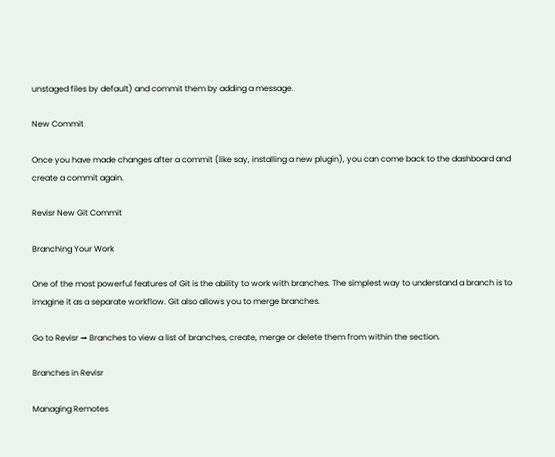unstaged files by default) and commit them by adding a message.

New Commit

Once you have made changes after a commit (like say, installing a new plugin), you can come back to the dashboard and create a commit again.

Revisr New Git Commit

Branching Your Work

One of the most powerful features of Git is the ability to work with branches. The simplest way to understand a branch is to imagine it as a separate workflow. Git also allows you to merge branches.

Go to Revisr → Branches to view a list of branches, create, merge or delete them from within the section.

Branches in Revisr

Managing Remotes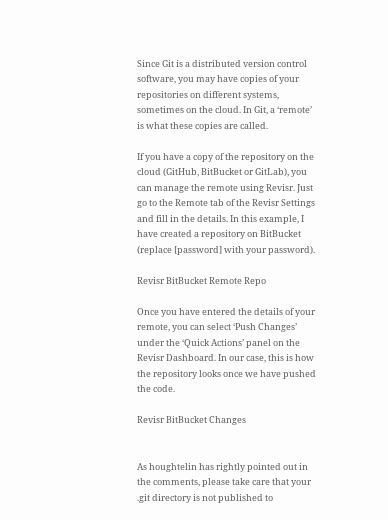Since Git is a distributed version control software, you may have copies of your repositories on different systems, sometimes on the cloud. In Git, a ‘remote’ is what these copies are called.

If you have a copy of the repository on the cloud (GitHub, BitBucket or GitLab), you can manage the remote using Revisr. Just go to the Remote tab of the Revisr Settings and fill in the details. In this example, I have created a repository on BitBucket (replace [password] with your password).

Revisr BitBucket Remote Repo

Once you have entered the details of your remote, you can select ‘Push Changes’ under the ‘Quick Actions’ panel on the Revisr Dashboard. In our case, this is how the repository looks once we have pushed the code.

Revisr BitBucket Changes


As houghtelin has rightly pointed out in the comments, please take care that your .git directory is not published to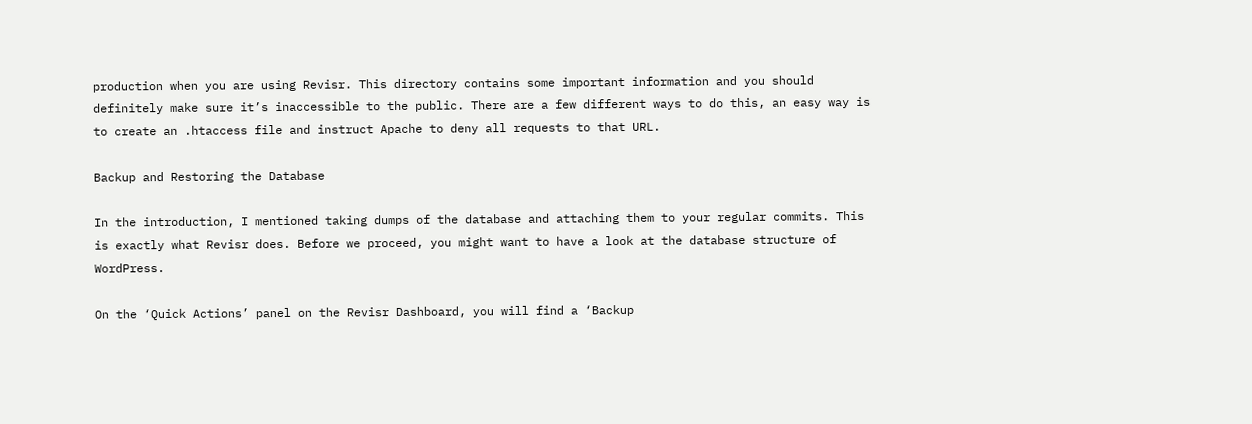production when you are using Revisr. This directory contains some important information and you should definitely make sure it’s inaccessible to the public. There are a few different ways to do this, an easy way is to create an .htaccess file and instruct Apache to deny all requests to that URL.

Backup and Restoring the Database

In the introduction, I mentioned taking dumps of the database and attaching them to your regular commits. This is exactly what Revisr does. Before we proceed, you might want to have a look at the database structure of WordPress.

On the ‘Quick Actions’ panel on the Revisr Dashboard, you will find a ‘Backup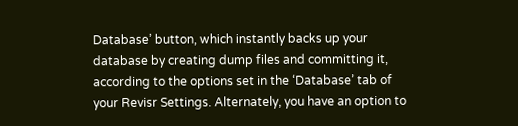Database’ button, which instantly backs up your database by creating dump files and committing it, according to the options set in the ‘Database’ tab of your Revisr Settings. Alternately, you have an option to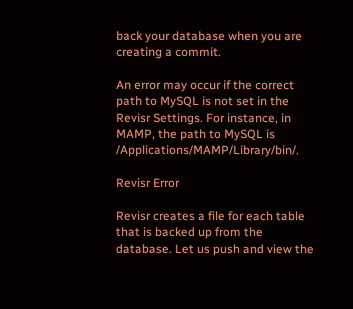back your database when you are creating a commit.

An error may occur if the correct path to MySQL is not set in the Revisr Settings. For instance, in MAMP, the path to MySQL is /Applications/MAMP/Library/bin/.

Revisr Error

Revisr creates a file for each table that is backed up from the database. Let us push and view the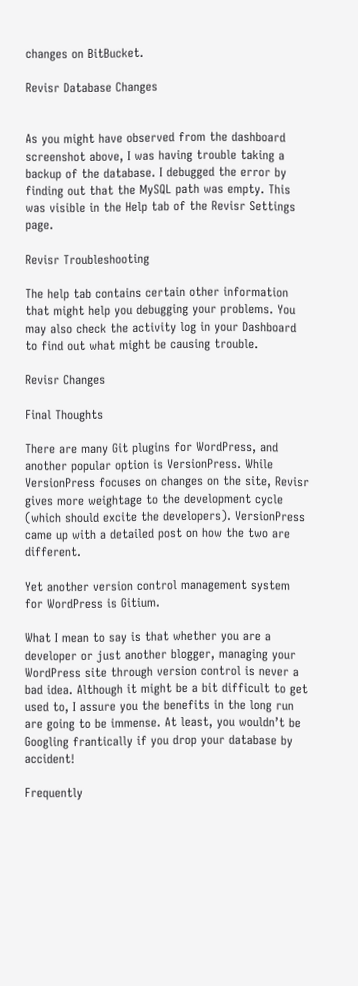changes on BitBucket.

Revisr Database Changes


As you might have observed from the dashboard screenshot above, I was having trouble taking a backup of the database. I debugged the error by finding out that the MySQL path was empty. This was visible in the Help tab of the Revisr Settings page.

Revisr Troubleshooting

The help tab contains certain other information that might help you debugging your problems. You may also check the activity log in your Dashboard to find out what might be causing trouble.

Revisr Changes

Final Thoughts

There are many Git plugins for WordPress, and another popular option is VersionPress. While VersionPress focuses on changes on the site, Revisr gives more weightage to the development cycle (which should excite the developers). VersionPress came up with a detailed post on how the two are different.

Yet another version control management system for WordPress is Gitium.

What I mean to say is that whether you are a developer or just another blogger, managing your WordPress site through version control is never a bad idea. Although it might be a bit difficult to get used to, I assure you the benefits in the long run are going to be immense. At least, you wouldn’t be Googling frantically if you drop your database by accident!

Frequently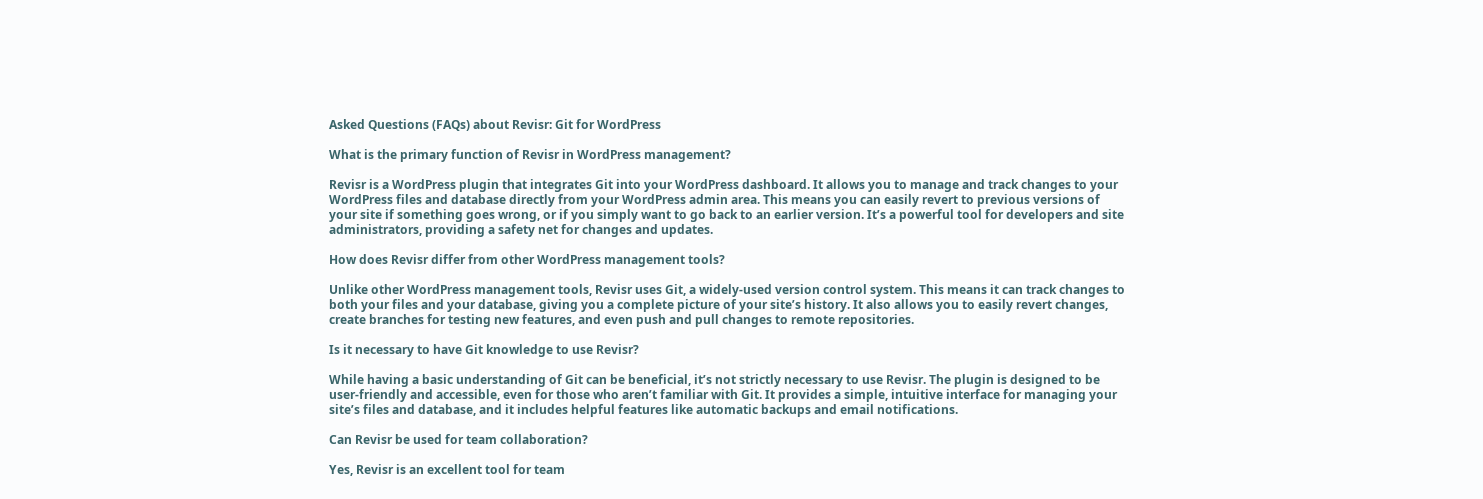Asked Questions (FAQs) about Revisr: Git for WordPress

What is the primary function of Revisr in WordPress management?

Revisr is a WordPress plugin that integrates Git into your WordPress dashboard. It allows you to manage and track changes to your WordPress files and database directly from your WordPress admin area. This means you can easily revert to previous versions of your site if something goes wrong, or if you simply want to go back to an earlier version. It’s a powerful tool for developers and site administrators, providing a safety net for changes and updates.

How does Revisr differ from other WordPress management tools?

Unlike other WordPress management tools, Revisr uses Git, a widely-used version control system. This means it can track changes to both your files and your database, giving you a complete picture of your site’s history. It also allows you to easily revert changes, create branches for testing new features, and even push and pull changes to remote repositories.

Is it necessary to have Git knowledge to use Revisr?

While having a basic understanding of Git can be beneficial, it’s not strictly necessary to use Revisr. The plugin is designed to be user-friendly and accessible, even for those who aren’t familiar with Git. It provides a simple, intuitive interface for managing your site’s files and database, and it includes helpful features like automatic backups and email notifications.

Can Revisr be used for team collaboration?

Yes, Revisr is an excellent tool for team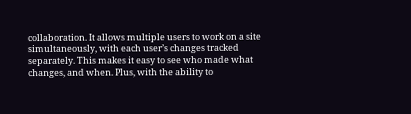collaboration. It allows multiple users to work on a site simultaneously, with each user’s changes tracked separately. This makes it easy to see who made what changes, and when. Plus, with the ability to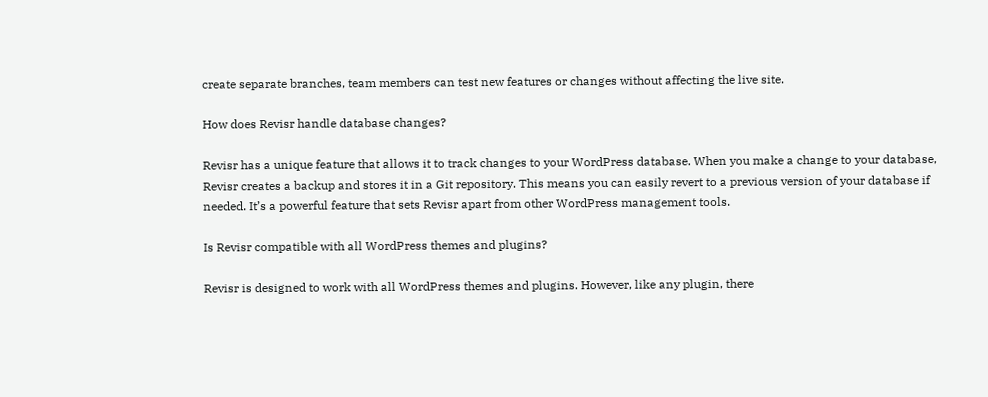create separate branches, team members can test new features or changes without affecting the live site.

How does Revisr handle database changes?

Revisr has a unique feature that allows it to track changes to your WordPress database. When you make a change to your database, Revisr creates a backup and stores it in a Git repository. This means you can easily revert to a previous version of your database if needed. It’s a powerful feature that sets Revisr apart from other WordPress management tools.

Is Revisr compatible with all WordPress themes and plugins?

Revisr is designed to work with all WordPress themes and plugins. However, like any plugin, there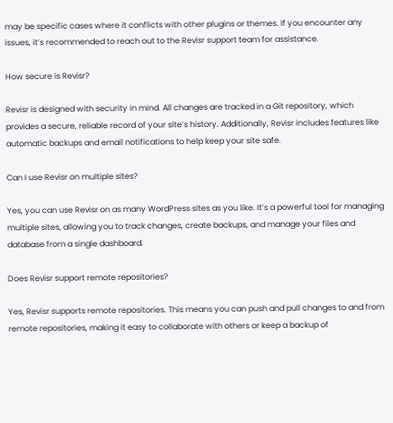may be specific cases where it conflicts with other plugins or themes. If you encounter any issues, it’s recommended to reach out to the Revisr support team for assistance.

How secure is Revisr?

Revisr is designed with security in mind. All changes are tracked in a Git repository, which provides a secure, reliable record of your site’s history. Additionally, Revisr includes features like automatic backups and email notifications to help keep your site safe.

Can I use Revisr on multiple sites?

Yes, you can use Revisr on as many WordPress sites as you like. It’s a powerful tool for managing multiple sites, allowing you to track changes, create backups, and manage your files and database from a single dashboard.

Does Revisr support remote repositories?

Yes, Revisr supports remote repositories. This means you can push and pull changes to and from remote repositories, making it easy to collaborate with others or keep a backup of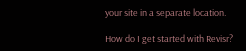your site in a separate location.

How do I get started with Revisr?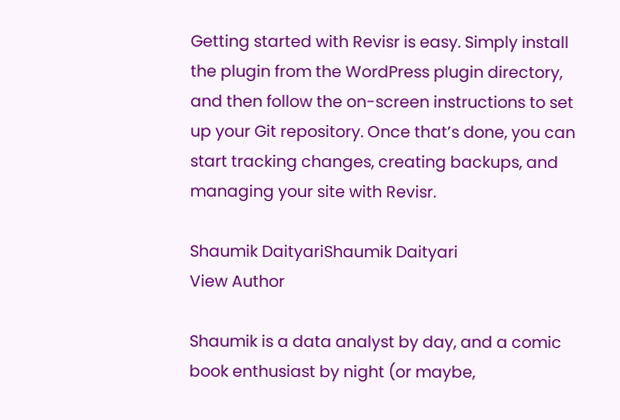Getting started with Revisr is easy. Simply install the plugin from the WordPress plugin directory, and then follow the on-screen instructions to set up your Git repository. Once that’s done, you can start tracking changes, creating backups, and managing your site with Revisr.

Shaumik DaityariShaumik Daityari
View Author

Shaumik is a data analyst by day, and a comic book enthusiast by night (or maybe,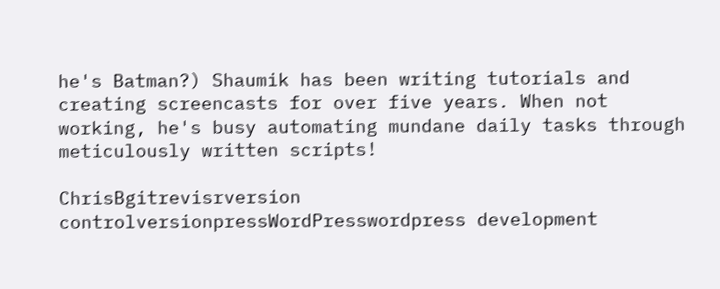he's Batman?) Shaumik has been writing tutorials and creating screencasts for over five years. When not working, he's busy automating mundane daily tasks through meticulously written scripts!

ChrisBgitrevisrversion controlversionpressWordPresswordpress development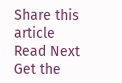Share this article
Read Next
Get the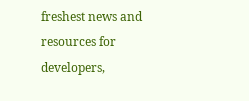freshest news and resources for developers,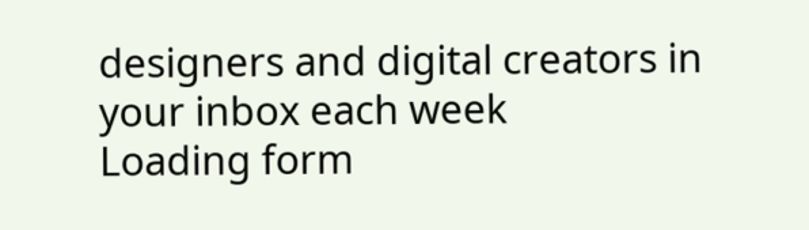designers and digital creators in your inbox each week
Loading form